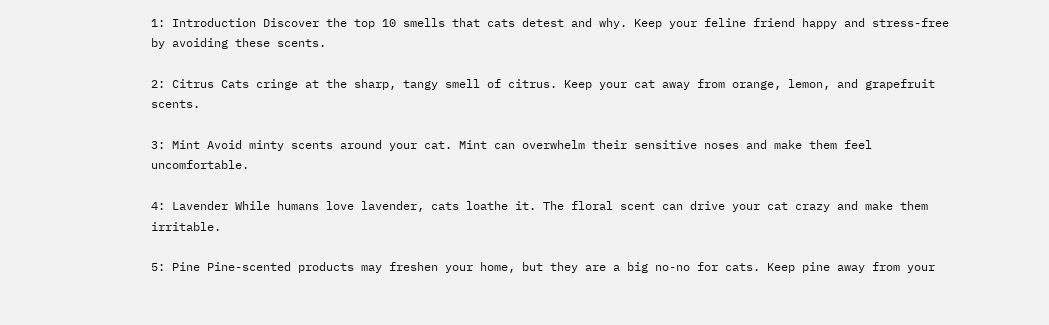1: Introduction Discover the top 10 smells that cats detest and why. Keep your feline friend happy and stress-free by avoiding these scents.

2: Citrus Cats cringe at the sharp, tangy smell of citrus. Keep your cat away from orange, lemon, and grapefruit scents.

3: Mint Avoid minty scents around your cat. Mint can overwhelm their sensitive noses and make them feel uncomfortable.

4: Lavender While humans love lavender, cats loathe it. The floral scent can drive your cat crazy and make them irritable.

5: Pine Pine-scented products may freshen your home, but they are a big no-no for cats. Keep pine away from your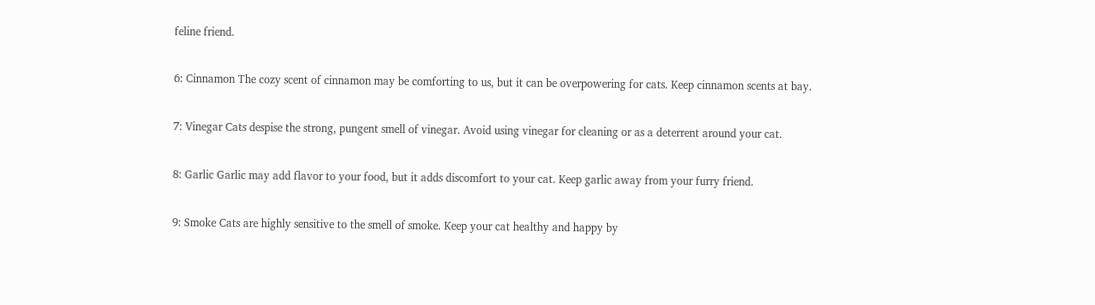feline friend.

6: Cinnamon The cozy scent of cinnamon may be comforting to us, but it can be overpowering for cats. Keep cinnamon scents at bay.

7: Vinegar Cats despise the strong, pungent smell of vinegar. Avoid using vinegar for cleaning or as a deterrent around your cat.

8: Garlic Garlic may add flavor to your food, but it adds discomfort to your cat. Keep garlic away from your furry friend.

9: Smoke Cats are highly sensitive to the smell of smoke. Keep your cat healthy and happy by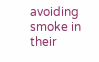avoiding smoke in their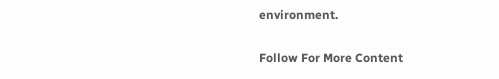environment.

Follow For More Content